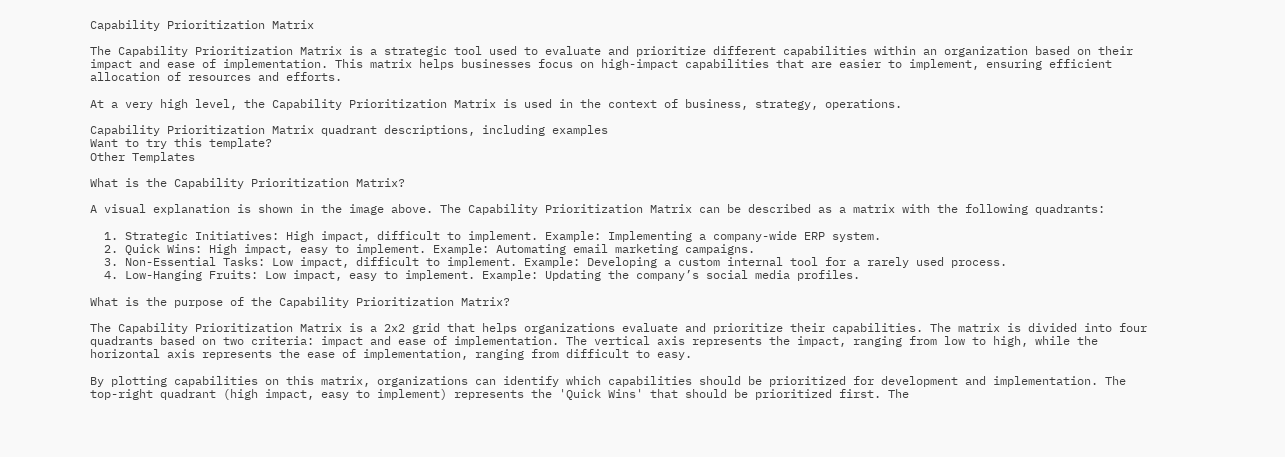Capability Prioritization Matrix

The Capability Prioritization Matrix is a strategic tool used to evaluate and prioritize different capabilities within an organization based on their impact and ease of implementation. This matrix helps businesses focus on high-impact capabilities that are easier to implement, ensuring efficient allocation of resources and efforts.

At a very high level, the Capability Prioritization Matrix is used in the context of business, strategy, operations.

Capability Prioritization Matrix quadrant descriptions, including examples
Want to try this template?
Other Templates

What is the Capability Prioritization Matrix?

A visual explanation is shown in the image above. The Capability Prioritization Matrix can be described as a matrix with the following quadrants:

  1. Strategic Initiatives: High impact, difficult to implement. Example: Implementing a company-wide ERP system.
  2. Quick Wins: High impact, easy to implement. Example: Automating email marketing campaigns.
  3. Non-Essential Tasks: Low impact, difficult to implement. Example: Developing a custom internal tool for a rarely used process.
  4. Low-Hanging Fruits: Low impact, easy to implement. Example: Updating the company’s social media profiles.

What is the purpose of the Capability Prioritization Matrix?

The Capability Prioritization Matrix is a 2x2 grid that helps organizations evaluate and prioritize their capabilities. The matrix is divided into four quadrants based on two criteria: impact and ease of implementation. The vertical axis represents the impact, ranging from low to high, while the horizontal axis represents the ease of implementation, ranging from difficult to easy.

By plotting capabilities on this matrix, organizations can identify which capabilities should be prioritized for development and implementation. The top-right quadrant (high impact, easy to implement) represents the 'Quick Wins' that should be prioritized first. The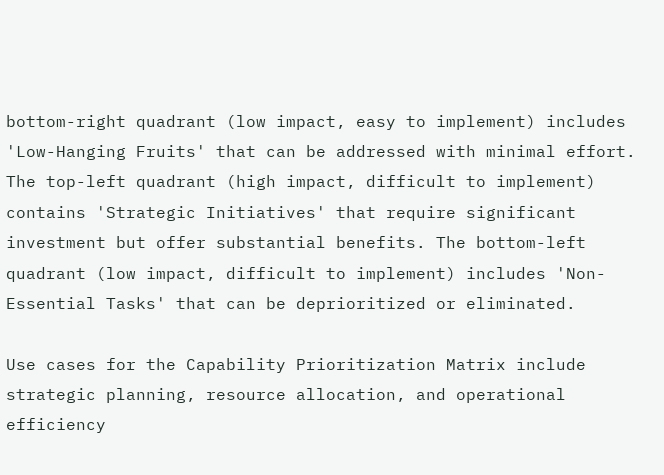bottom-right quadrant (low impact, easy to implement) includes 'Low-Hanging Fruits' that can be addressed with minimal effort. The top-left quadrant (high impact, difficult to implement) contains 'Strategic Initiatives' that require significant investment but offer substantial benefits. The bottom-left quadrant (low impact, difficult to implement) includes 'Non-Essential Tasks' that can be deprioritized or eliminated.

Use cases for the Capability Prioritization Matrix include strategic planning, resource allocation, and operational efficiency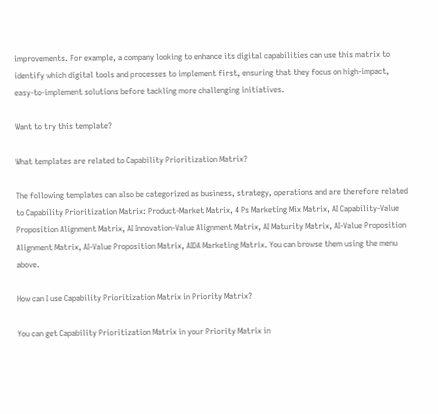improvements. For example, a company looking to enhance its digital capabilities can use this matrix to identify which digital tools and processes to implement first, ensuring that they focus on high-impact, easy-to-implement solutions before tackling more challenging initiatives.

Want to try this template?

What templates are related to Capability Prioritization Matrix?

The following templates can also be categorized as business, strategy, operations and are therefore related to Capability Prioritization Matrix: Product-Market Matrix, 4 Ps Marketing Mix Matrix, AI Capability-Value Proposition Alignment Matrix, AI Innovation-Value Alignment Matrix, AI Maturity Matrix, AI-Value Proposition Alignment Matrix, AI-Value Proposition Matrix, AIDA Marketing Matrix. You can browse them using the menu above.

How can I use Capability Prioritization Matrix in Priority Matrix?

You can get Capability Prioritization Matrix in your Priority Matrix in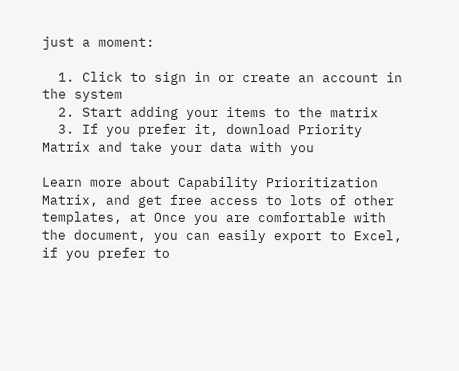just a moment:

  1. Click to sign in or create an account in the system
  2. Start adding your items to the matrix
  3. If you prefer it, download Priority Matrix and take your data with you

Learn more about Capability Prioritization Matrix, and get free access to lots of other templates, at Once you are comfortable with the document, you can easily export to Excel, if you prefer to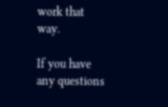work that way.

If you have any questions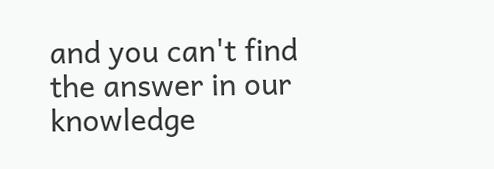and you can't find the answer in our knowledge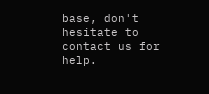base, don't hesitate to contact us for help.